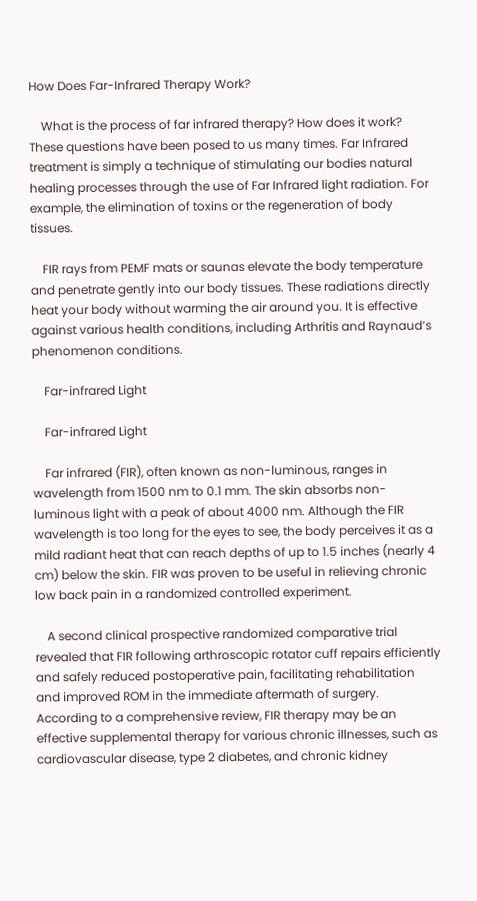How Does Far-Infrared Therapy Work?

    What is the process of far infrared therapy? How does it work? These questions have been posed to us many times. Far Infrared treatment is simply a technique of stimulating our bodies natural healing processes through the use of Far Infrared light radiation. For example, the elimination of toxins or the regeneration of body tissues.

    FIR rays from PEMF mats or saunas elevate the body temperature and penetrate gently into our body tissues. These radiations directly heat your body without warming the air around you. It is effective against various health conditions, including Arthritis and Raynaud’s phenomenon conditions.

    Far-infrared Light

    Far-infrared Light

    Far infrared (FIR), often known as non-luminous, ranges in wavelength from 1500 nm to 0.1 mm. The skin absorbs non-luminous light with a peak of about 4000 nm. Although the FIR wavelength is too long for the eyes to see, the body perceives it as a mild radiant heat that can reach depths of up to 1.5 inches (nearly 4 cm) below the skin. FIR was proven to be useful in relieving chronic low back pain in a randomized controlled experiment.

    A second clinical prospective randomized comparative trial revealed that FIR following arthroscopic rotator cuff repairs efficiently and safely reduced postoperative pain, facilitating rehabilitation and improved ROM in the immediate aftermath of surgery. According to a comprehensive review, FIR therapy may be an effective supplemental therapy for various chronic illnesses, such as cardiovascular disease, type 2 diabetes, and chronic kidney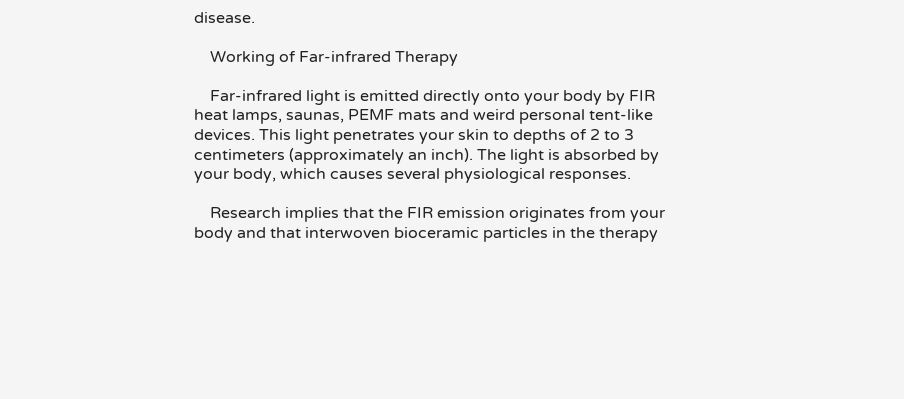disease.

    Working of Far-infrared Therapy

    Far-infrared light is emitted directly onto your body by FIR heat lamps, saunas, PEMF mats and weird personal tent-like devices. This light penetrates your skin to depths of 2 to 3 centimeters (approximately an inch). The light is absorbed by your body, which causes several physiological responses.

    Research implies that the FIR emission originates from your body and that interwoven bioceramic particles in the therapy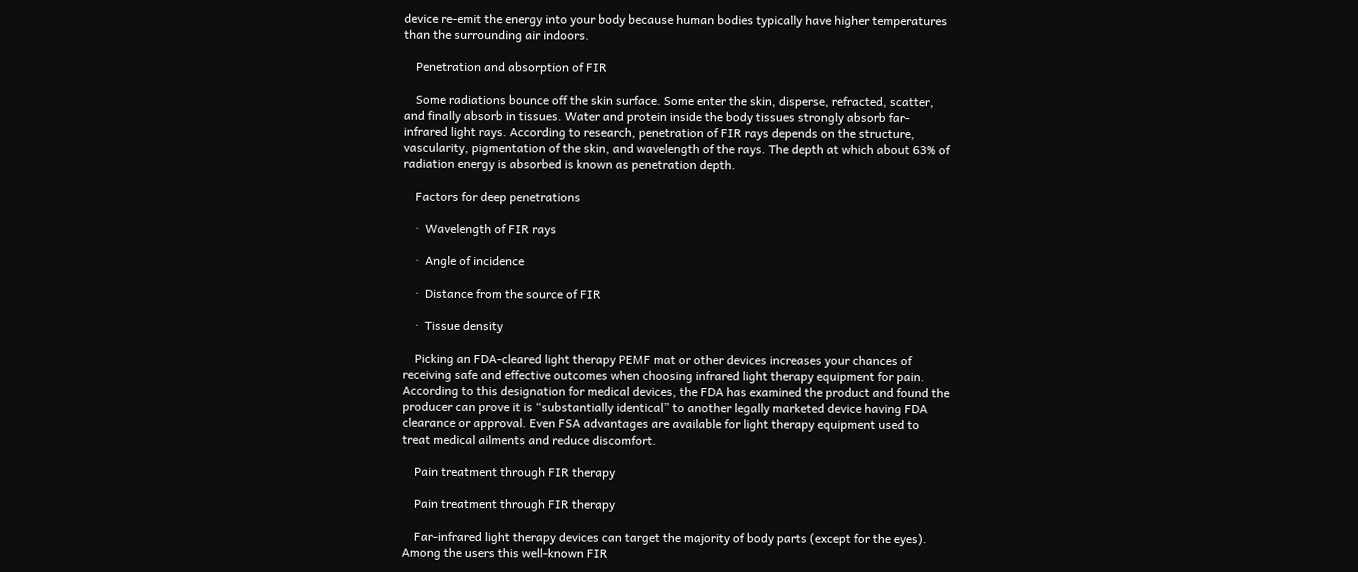device re-emit the energy into your body because human bodies typically have higher temperatures than the surrounding air indoors.

    Penetration and absorption of FIR

    Some radiations bounce off the skin surface. Some enter the skin, disperse, refracted, scatter, and finally absorb in tissues. Water and protein inside the body tissues strongly absorb far-infrared light rays. According to research, penetration of FIR rays depends on the structure, vascularity, pigmentation of the skin, and wavelength of the rays. The depth at which about 63% of radiation energy is absorbed is known as penetration depth.

    Factors for deep penetrations

    ·  Wavelength of FIR rays

    ·  Angle of incidence

    ·  Distance from the source of FIR

    ·  Tissue density

    Picking an FDA-cleared light therapy PEMF mat or other devices increases your chances of receiving safe and effective outcomes when choosing infrared light therapy equipment for pain. According to this designation for medical devices, the FDA has examined the product and found the producer can prove it is “substantially identical” to another legally marketed device having FDA clearance or approval. Even FSA advantages are available for light therapy equipment used to treat medical ailments and reduce discomfort.

    Pain treatment through FIR therapy

    Pain treatment through FIR therapy

    Far-infrared light therapy devices can target the majority of body parts (except for the eyes). Among the users this well-known FIR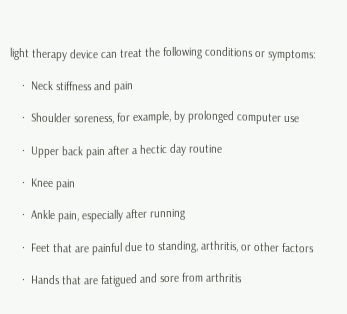light therapy device can treat the following conditions or symptoms:

    ·  Neck stiffness and pain

    ·  Shoulder soreness, for example, by prolonged computer use

    ·  Upper back pain after a hectic day routine

    ·  Knee pain

    ·  Ankle pain, especially after running

    ·  Feet that are painful due to standing, arthritis, or other factors

    ·  Hands that are fatigued and sore from arthritis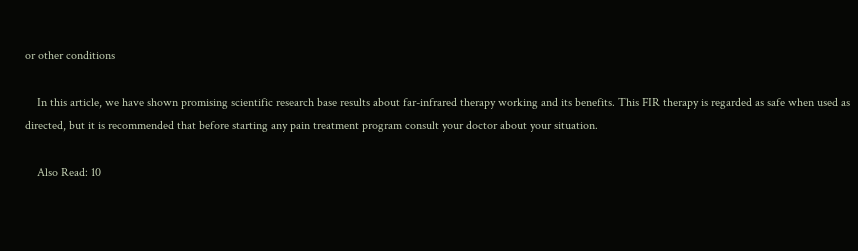or other conditions

    In this article, we have shown promising scientific research base results about far-infrared therapy working and its benefits. This FIR therapy is regarded as safe when used as directed, but it is recommended that before starting any pain treatment program consult your doctor about your situation.

    Also Read: 10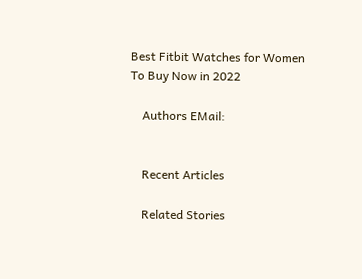Best Fitbit Watches for Women To Buy Now in 2022

    Authors EMail:


    Recent Articles

    Related Stories